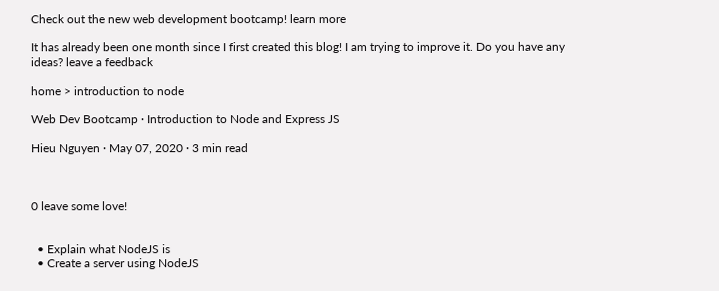Check out the new web development bootcamp! learn more

It has already been one month since I first created this blog! I am trying to improve it. Do you have any ideas? leave a feedback

home > introduction to node

Web Dev Bootcamp ∙ Introduction to Node and Express JS

Hieu Nguyen · May 07, 2020 · 3 min read



0 leave some love!


  • Explain what NodeJS is
  • Create a server using NodeJS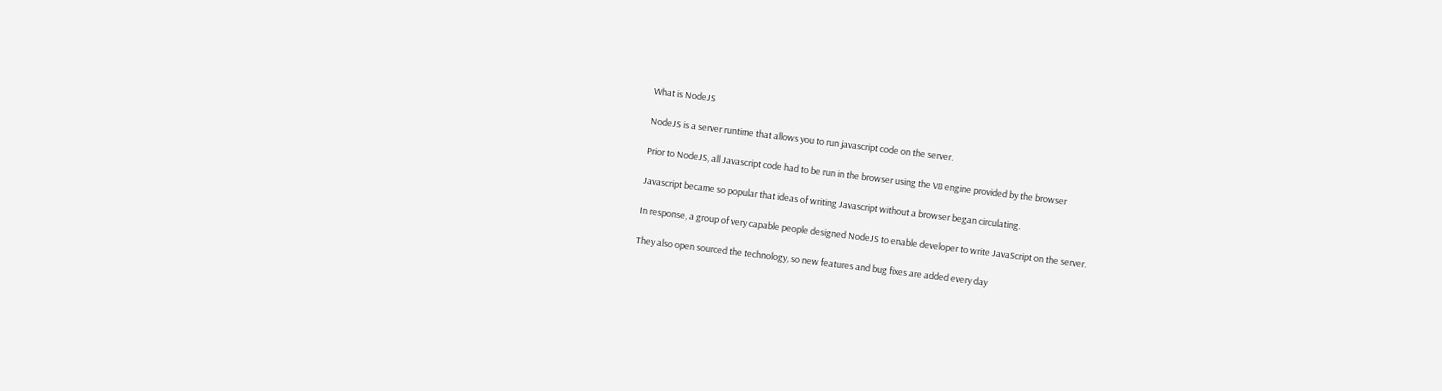What is NodeJS

NodeJS is a server runtime that allows you to run javascript code on the server.

Prior to NodeJS, all Javascript code had to be run in the browser using the V8 engine provided by the browser

Javascript became so popular that ideas of writing Javascript without a browser began circulating.

In response, a group of very capable people designed NodeJS to enable developer to write JavaScript on the server.

They also open sourced the technology, so new features and bug fixes are added every day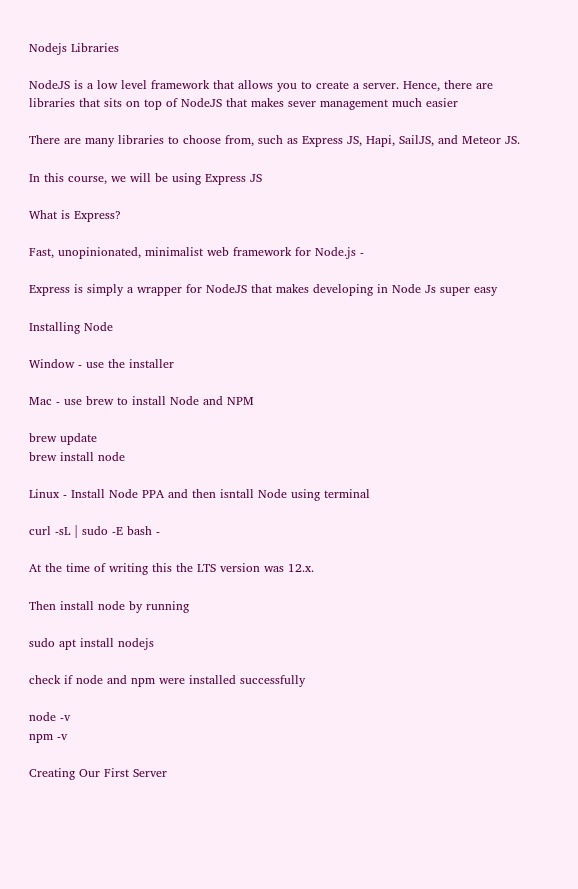Nodejs Libraries

NodeJS is a low level framework that allows you to create a server. Hence, there are libraries that sits on top of NodeJS that makes sever management much easier

There are many libraries to choose from, such as Express JS, Hapi, SailJS, and Meteor JS.

In this course, we will be using Express JS

What is Express?

Fast, unopinionated, minimalist web framework for Node.js -

Express is simply a wrapper for NodeJS that makes developing in Node Js super easy

Installing Node

Window - use the installer

Mac - use brew to install Node and NPM

brew update
brew install node

Linux - Install Node PPA and then isntall Node using terminal

curl -sL | sudo -E bash -

At the time of writing this the LTS version was 12.x.

Then install node by running

sudo apt install nodejs

check if node and npm were installed successfully

node -v
npm -v

Creating Our First Server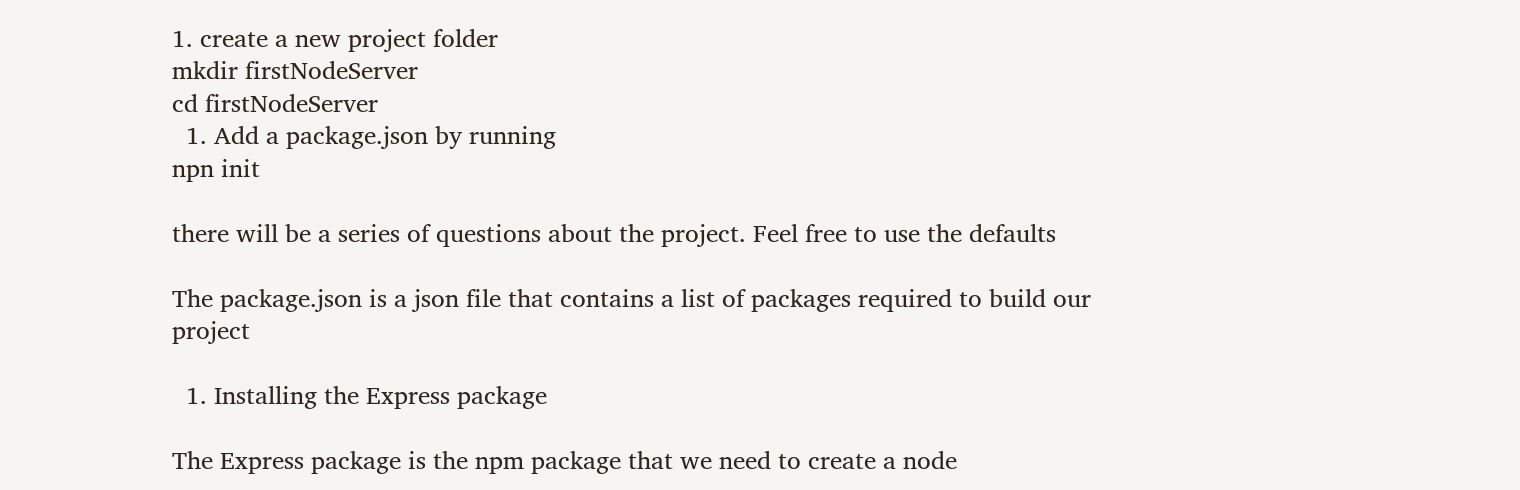1. create a new project folder
mkdir firstNodeServer
cd firstNodeServer
  1. Add a package.json by running
npn init

there will be a series of questions about the project. Feel free to use the defaults

The package.json is a json file that contains a list of packages required to build our project

  1. Installing the Express package

The Express package is the npm package that we need to create a node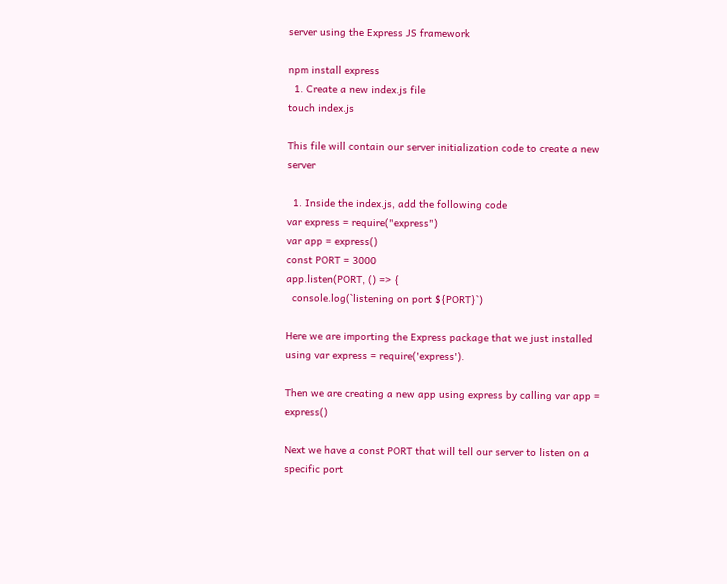server using the Express JS framework

npm install express
  1. Create a new index.js file
touch index.js

This file will contain our server initialization code to create a new server

  1. Inside the index.js, add the following code
var express = require("express")
var app = express()
const PORT = 3000
app.listen(PORT, () => {
  console.log(`listening on port ${PORT}`)

Here we are importing the Express package that we just installed using var express = require('express').

Then we are creating a new app using express by calling var app = express()

Next we have a const PORT that will tell our server to listen on a specific port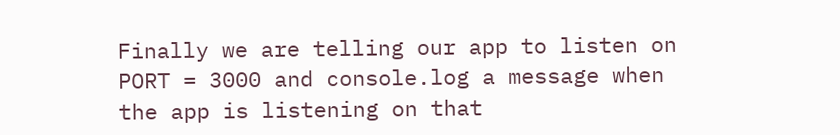Finally we are telling our app to listen on PORT = 3000 and console.log a message when the app is listening on that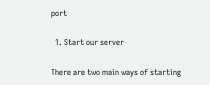port

  1. Start our server

There are two main ways of starting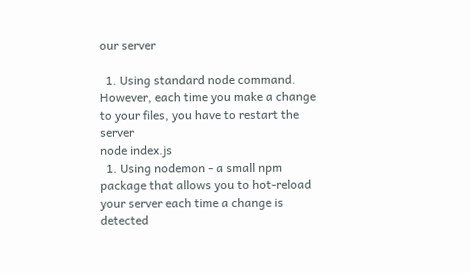our server

  1. Using standard node command. However, each time you make a change to your files, you have to restart the server
node index.js
  1. Using nodemon - a small npm package that allows you to hot-reload your server each time a change is detected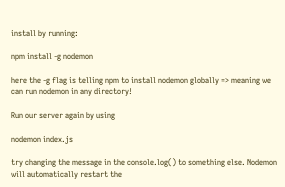install by running:

npm install -g nodemon

here the -g flag is telling npm to install nodemon globally => meaning we can run nodemon in any directory!

Run our server again by using

nodemon index.js

try changing the message in the console.log() to something else. Nodemon will automatically restart the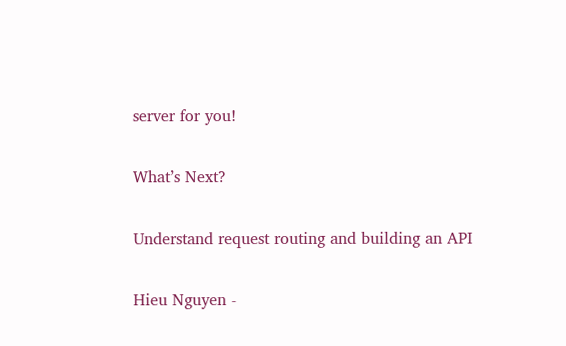server for you!

What’s Next?

Understand request routing and building an API

Hieu Nguyen -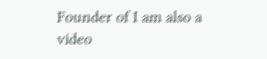Founder of I am also a video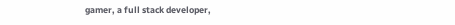gamer, a full stack developer,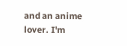and an anime lover. I'm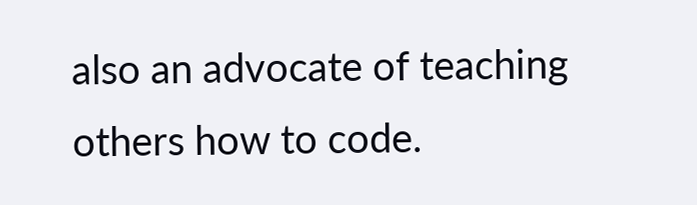also an advocate of teaching others how to code.